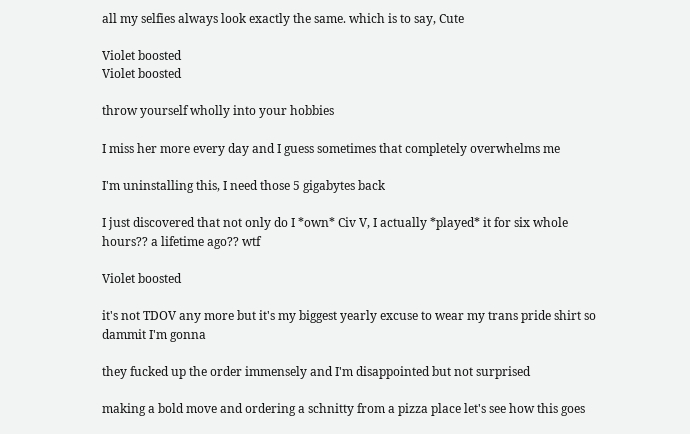all my selfies always look exactly the same. which is to say, Cute

Violet boosted
Violet boosted

throw yourself wholly into your hobbies

I miss her more every day and I guess sometimes that completely overwhelms me

I'm uninstalling this, I need those 5 gigabytes back

I just discovered that not only do I *own* Civ V, I actually *played* it for six whole hours?? a lifetime ago?? wtf

Violet boosted

it's not TDOV any more but it's my biggest yearly excuse to wear my trans pride shirt so dammit I'm gonna

they fucked up the order immensely and I'm disappointed but not surprised

making a bold move and ordering a schnitty from a pizza place let's see how this goes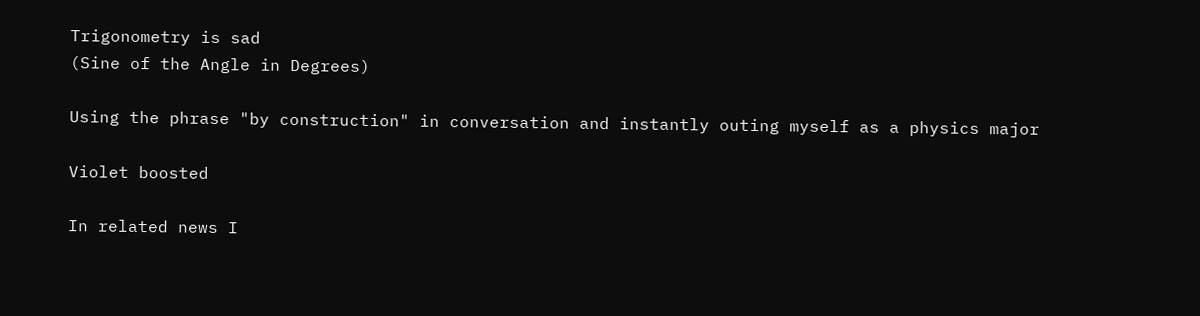Trigonometry is sad
(Sine of the Angle in Degrees)

Using the phrase "by construction" in conversation and instantly outing myself as a physics major

Violet boosted

In related news I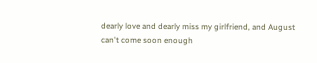dearly love and dearly miss my girlfriend, and August can't come soon enough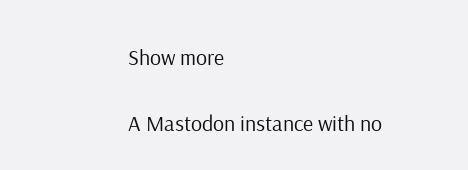Show more

A Mastodon instance with no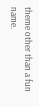theme other than a fun name.